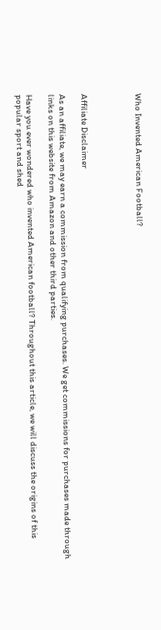Who Invented American Football?




Affiliate Disclaimer

As an affiliate, we may earn a commission from qualifying purchases. We get commissions for purchases made through links on this website from Amazon and other third parties.

Have you ever wondered who invented American football? Throughout this article, we will discuss the origins of this popular sport and shed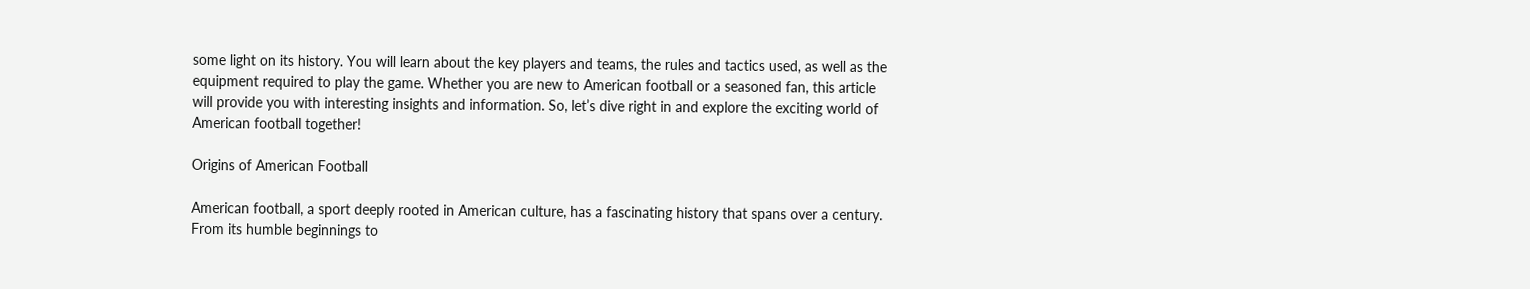some light on its history. You will learn about the key players and teams, the rules and tactics used, as well as the equipment required to play the game. Whether you are new to American football or a seasoned fan, this article will provide you with interesting insights and information. So, let’s dive right in and explore the exciting world of American football together!

Origins of American Football

American football, a sport deeply rooted in American culture, has a fascinating history that spans over a century. From its humble beginnings to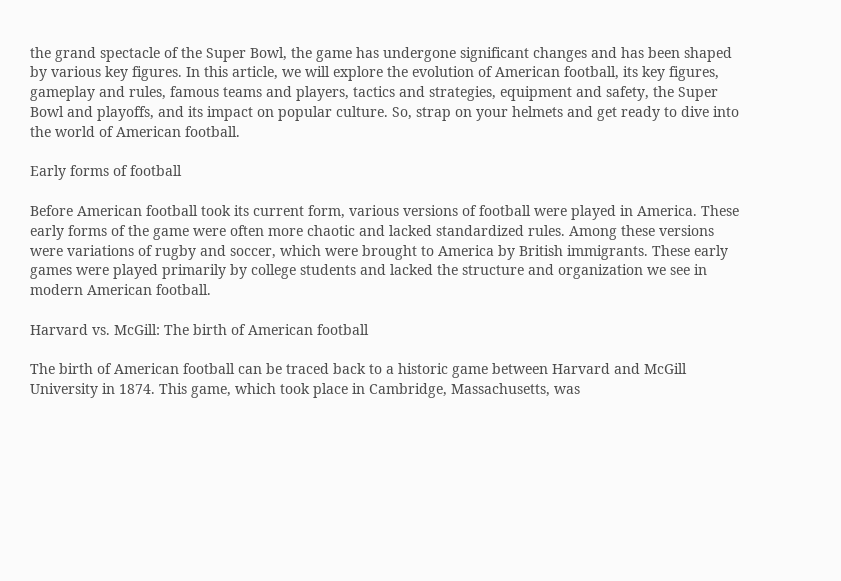the grand spectacle of the Super Bowl, the game has undergone significant changes and has been shaped by various key figures. In this article, we will explore the evolution of American football, its key figures, gameplay and rules, famous teams and players, tactics and strategies, equipment and safety, the Super Bowl and playoffs, and its impact on popular culture. So, strap on your helmets and get ready to dive into the world of American football.

Early forms of football

Before American football took its current form, various versions of football were played in America. These early forms of the game were often more chaotic and lacked standardized rules. Among these versions were variations of rugby and soccer, which were brought to America by British immigrants. These early games were played primarily by college students and lacked the structure and organization we see in modern American football.

Harvard vs. McGill: The birth of American football

The birth of American football can be traced back to a historic game between Harvard and McGill University in 1874. This game, which took place in Cambridge, Massachusetts, was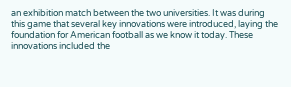an exhibition match between the two universities. It was during this game that several key innovations were introduced, laying the foundation for American football as we know it today. These innovations included the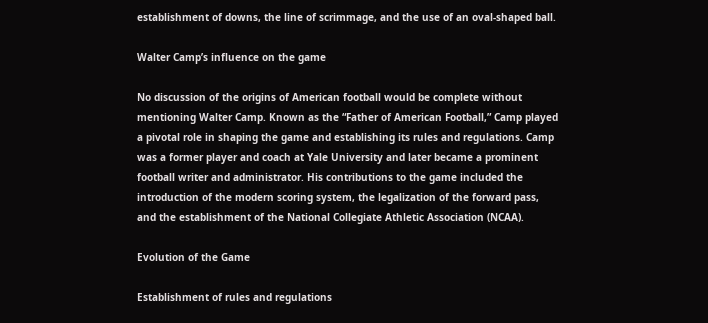establishment of downs, the line of scrimmage, and the use of an oval-shaped ball.

Walter Camp’s influence on the game

No discussion of the origins of American football would be complete without mentioning Walter Camp. Known as the “Father of American Football,” Camp played a pivotal role in shaping the game and establishing its rules and regulations. Camp was a former player and coach at Yale University and later became a prominent football writer and administrator. His contributions to the game included the introduction of the modern scoring system, the legalization of the forward pass, and the establishment of the National Collegiate Athletic Association (NCAA).

Evolution of the Game

Establishment of rules and regulations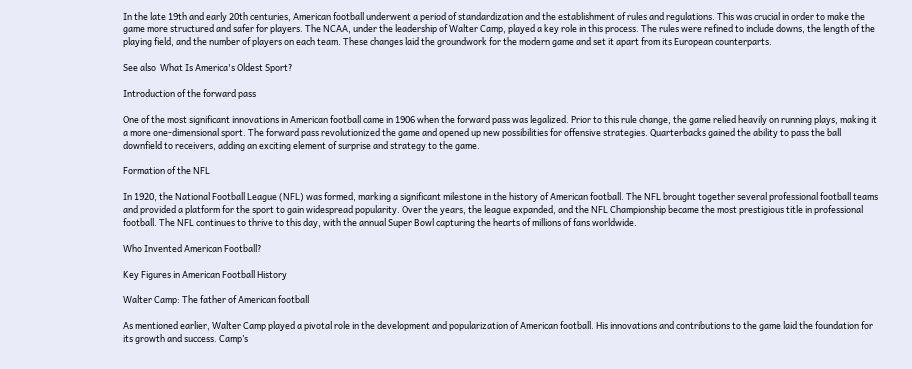In the late 19th and early 20th centuries, American football underwent a period of standardization and the establishment of rules and regulations. This was crucial in order to make the game more structured and safer for players. The NCAA, under the leadership of Walter Camp, played a key role in this process. The rules were refined to include downs, the length of the playing field, and the number of players on each team. These changes laid the groundwork for the modern game and set it apart from its European counterparts.

See also  What Is America's Oldest Sport?

Introduction of the forward pass

One of the most significant innovations in American football came in 1906 when the forward pass was legalized. Prior to this rule change, the game relied heavily on running plays, making it a more one-dimensional sport. The forward pass revolutionized the game and opened up new possibilities for offensive strategies. Quarterbacks gained the ability to pass the ball downfield to receivers, adding an exciting element of surprise and strategy to the game.

Formation of the NFL

In 1920, the National Football League (NFL) was formed, marking a significant milestone in the history of American football. The NFL brought together several professional football teams and provided a platform for the sport to gain widespread popularity. Over the years, the league expanded, and the NFL Championship became the most prestigious title in professional football. The NFL continues to thrive to this day, with the annual Super Bowl capturing the hearts of millions of fans worldwide.

Who Invented American Football?

Key Figures in American Football History

Walter Camp: The father of American football

As mentioned earlier, Walter Camp played a pivotal role in the development and popularization of American football. His innovations and contributions to the game laid the foundation for its growth and success. Camp’s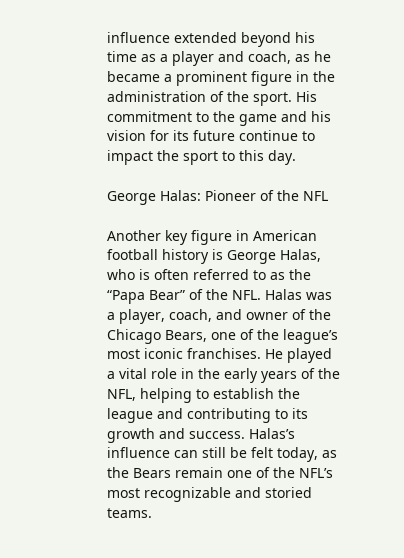influence extended beyond his time as a player and coach, as he became a prominent figure in the administration of the sport. His commitment to the game and his vision for its future continue to impact the sport to this day.

George Halas: Pioneer of the NFL

Another key figure in American football history is George Halas, who is often referred to as the “Papa Bear” of the NFL. Halas was a player, coach, and owner of the Chicago Bears, one of the league’s most iconic franchises. He played a vital role in the early years of the NFL, helping to establish the league and contributing to its growth and success. Halas’s influence can still be felt today, as the Bears remain one of the NFL’s most recognizable and storied teams.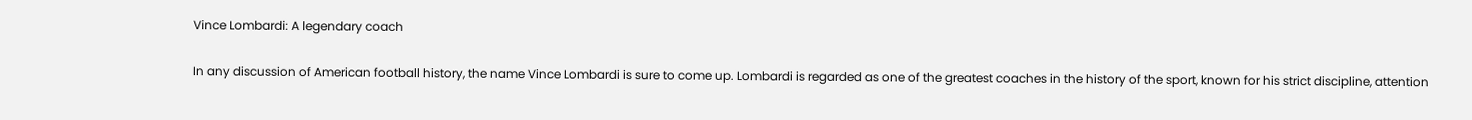Vince Lombardi: A legendary coach

In any discussion of American football history, the name Vince Lombardi is sure to come up. Lombardi is regarded as one of the greatest coaches in the history of the sport, known for his strict discipline, attention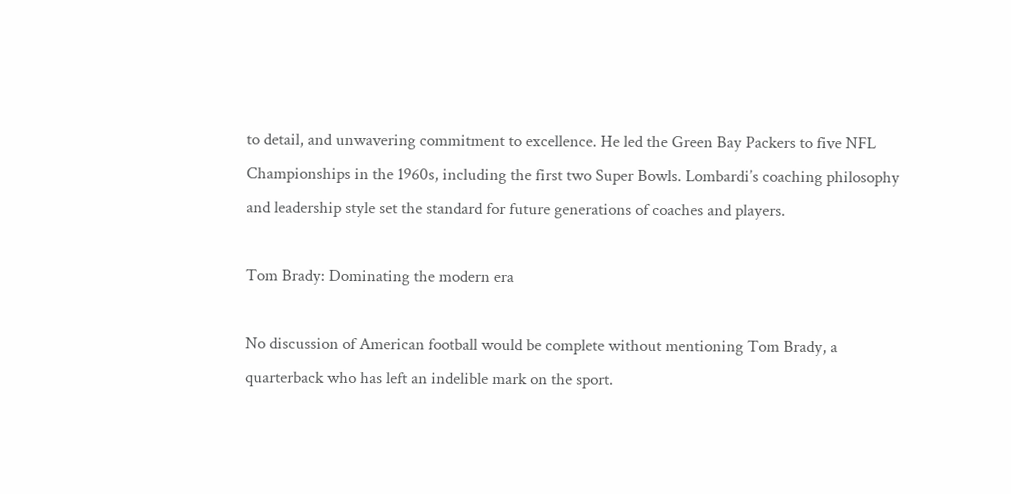to detail, and unwavering commitment to excellence. He led the Green Bay Packers to five NFL Championships in the 1960s, including the first two Super Bowls. Lombardi’s coaching philosophy and leadership style set the standard for future generations of coaches and players.

Tom Brady: Dominating the modern era

No discussion of American football would be complete without mentioning Tom Brady, a quarterback who has left an indelible mark on the sport.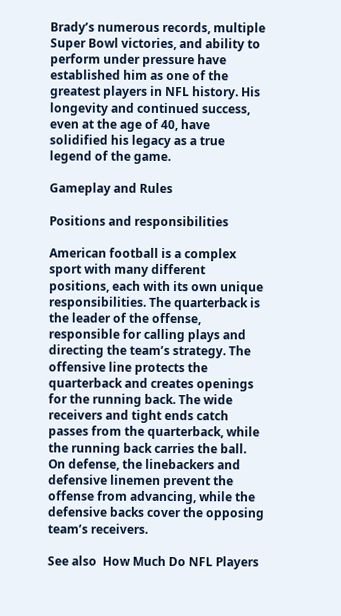Brady’s numerous records, multiple Super Bowl victories, and ability to perform under pressure have established him as one of the greatest players in NFL history. His longevity and continued success, even at the age of 40, have solidified his legacy as a true legend of the game.

Gameplay and Rules

Positions and responsibilities

American football is a complex sport with many different positions, each with its own unique responsibilities. The quarterback is the leader of the offense, responsible for calling plays and directing the team’s strategy. The offensive line protects the quarterback and creates openings for the running back. The wide receivers and tight ends catch passes from the quarterback, while the running back carries the ball. On defense, the linebackers and defensive linemen prevent the offense from advancing, while the defensive backs cover the opposing team’s receivers.

See also  How Much Do NFL Players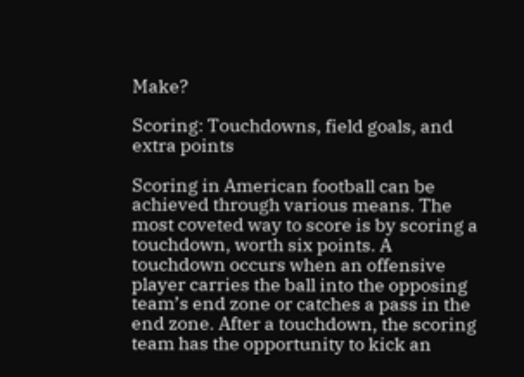Make?

Scoring: Touchdowns, field goals, and extra points

Scoring in American football can be achieved through various means. The most coveted way to score is by scoring a touchdown, worth six points. A touchdown occurs when an offensive player carries the ball into the opposing team’s end zone or catches a pass in the end zone. After a touchdown, the scoring team has the opportunity to kick an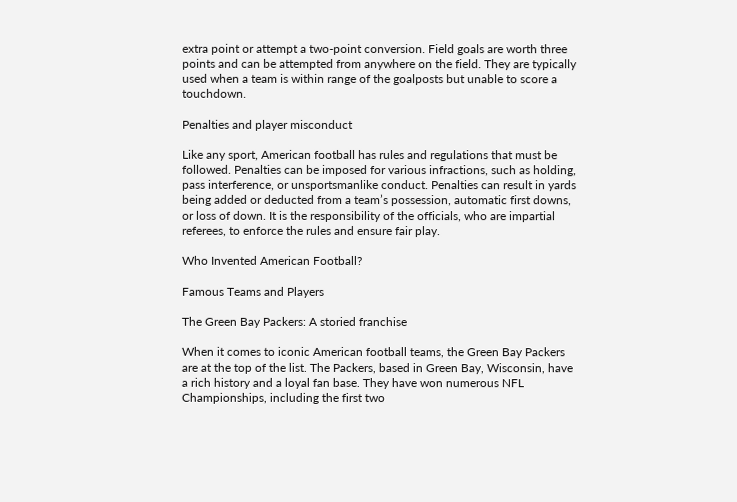extra point or attempt a two-point conversion. Field goals are worth three points and can be attempted from anywhere on the field. They are typically used when a team is within range of the goalposts but unable to score a touchdown.

Penalties and player misconduct

Like any sport, American football has rules and regulations that must be followed. Penalties can be imposed for various infractions, such as holding, pass interference, or unsportsmanlike conduct. Penalties can result in yards being added or deducted from a team’s possession, automatic first downs, or loss of down. It is the responsibility of the officials, who are impartial referees, to enforce the rules and ensure fair play.

Who Invented American Football?

Famous Teams and Players

The Green Bay Packers: A storied franchise

When it comes to iconic American football teams, the Green Bay Packers are at the top of the list. The Packers, based in Green Bay, Wisconsin, have a rich history and a loyal fan base. They have won numerous NFL Championships, including the first two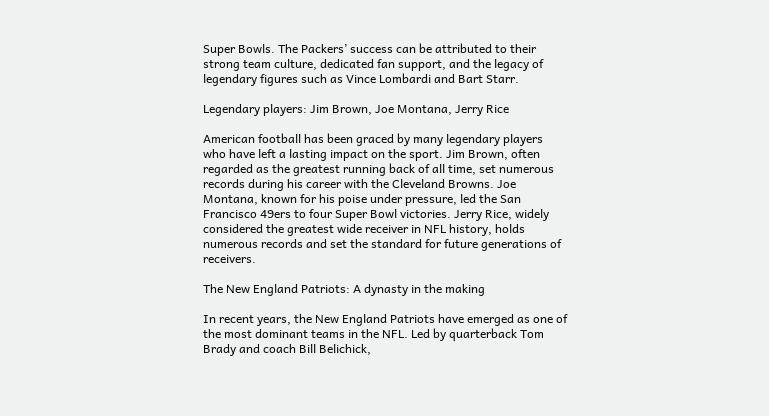Super Bowls. The Packers’ success can be attributed to their strong team culture, dedicated fan support, and the legacy of legendary figures such as Vince Lombardi and Bart Starr.

Legendary players: Jim Brown, Joe Montana, Jerry Rice

American football has been graced by many legendary players who have left a lasting impact on the sport. Jim Brown, often regarded as the greatest running back of all time, set numerous records during his career with the Cleveland Browns. Joe Montana, known for his poise under pressure, led the San Francisco 49ers to four Super Bowl victories. Jerry Rice, widely considered the greatest wide receiver in NFL history, holds numerous records and set the standard for future generations of receivers.

The New England Patriots: A dynasty in the making

In recent years, the New England Patriots have emerged as one of the most dominant teams in the NFL. Led by quarterback Tom Brady and coach Bill Belichick,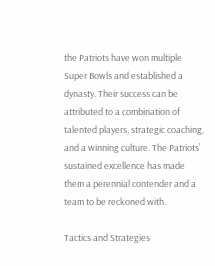the Patriots have won multiple Super Bowls and established a dynasty. Their success can be attributed to a combination of talented players, strategic coaching, and a winning culture. The Patriots’ sustained excellence has made them a perennial contender and a team to be reckoned with.

Tactics and Strategies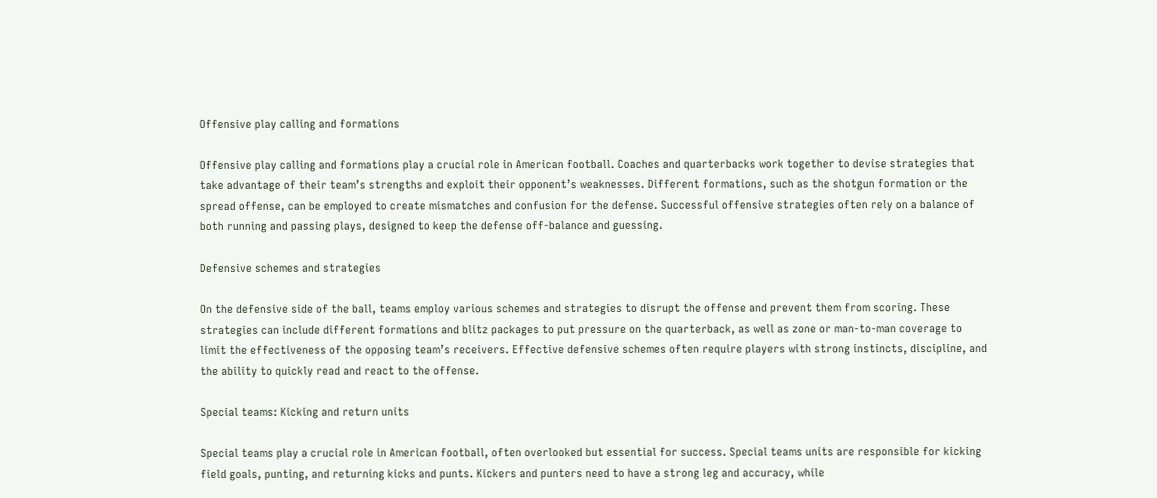Offensive play calling and formations

Offensive play calling and formations play a crucial role in American football. Coaches and quarterbacks work together to devise strategies that take advantage of their team’s strengths and exploit their opponent’s weaknesses. Different formations, such as the shotgun formation or the spread offense, can be employed to create mismatches and confusion for the defense. Successful offensive strategies often rely on a balance of both running and passing plays, designed to keep the defense off-balance and guessing.

Defensive schemes and strategies

On the defensive side of the ball, teams employ various schemes and strategies to disrupt the offense and prevent them from scoring. These strategies can include different formations and blitz packages to put pressure on the quarterback, as well as zone or man-to-man coverage to limit the effectiveness of the opposing team’s receivers. Effective defensive schemes often require players with strong instincts, discipline, and the ability to quickly read and react to the offense.

Special teams: Kicking and return units

Special teams play a crucial role in American football, often overlooked but essential for success. Special teams units are responsible for kicking field goals, punting, and returning kicks and punts. Kickers and punters need to have a strong leg and accuracy, while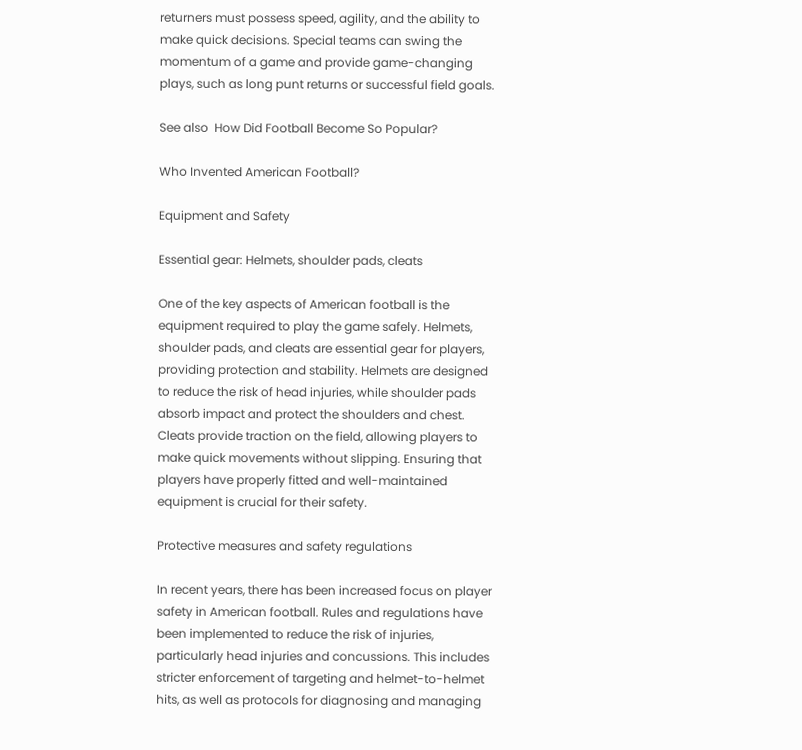returners must possess speed, agility, and the ability to make quick decisions. Special teams can swing the momentum of a game and provide game-changing plays, such as long punt returns or successful field goals.

See also  How Did Football Become So Popular?

Who Invented American Football?

Equipment and Safety

Essential gear: Helmets, shoulder pads, cleats

One of the key aspects of American football is the equipment required to play the game safely. Helmets, shoulder pads, and cleats are essential gear for players, providing protection and stability. Helmets are designed to reduce the risk of head injuries, while shoulder pads absorb impact and protect the shoulders and chest. Cleats provide traction on the field, allowing players to make quick movements without slipping. Ensuring that players have properly fitted and well-maintained equipment is crucial for their safety.

Protective measures and safety regulations

In recent years, there has been increased focus on player safety in American football. Rules and regulations have been implemented to reduce the risk of injuries, particularly head injuries and concussions. This includes stricter enforcement of targeting and helmet-to-helmet hits, as well as protocols for diagnosing and managing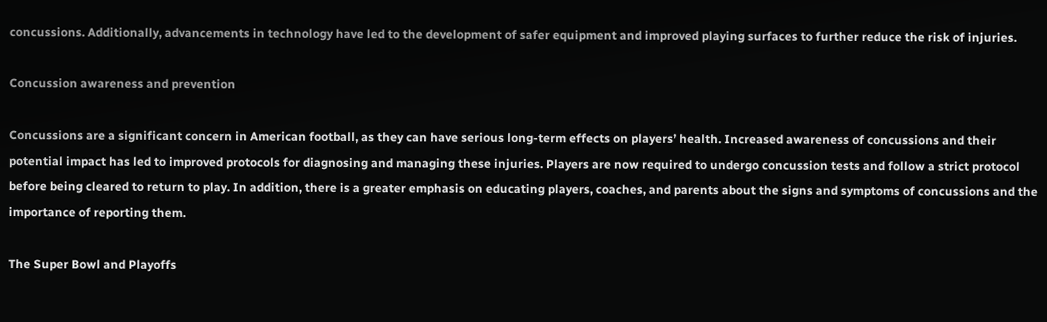concussions. Additionally, advancements in technology have led to the development of safer equipment and improved playing surfaces to further reduce the risk of injuries.

Concussion awareness and prevention

Concussions are a significant concern in American football, as they can have serious long-term effects on players’ health. Increased awareness of concussions and their potential impact has led to improved protocols for diagnosing and managing these injuries. Players are now required to undergo concussion tests and follow a strict protocol before being cleared to return to play. In addition, there is a greater emphasis on educating players, coaches, and parents about the signs and symptoms of concussions and the importance of reporting them.

The Super Bowl and Playoffs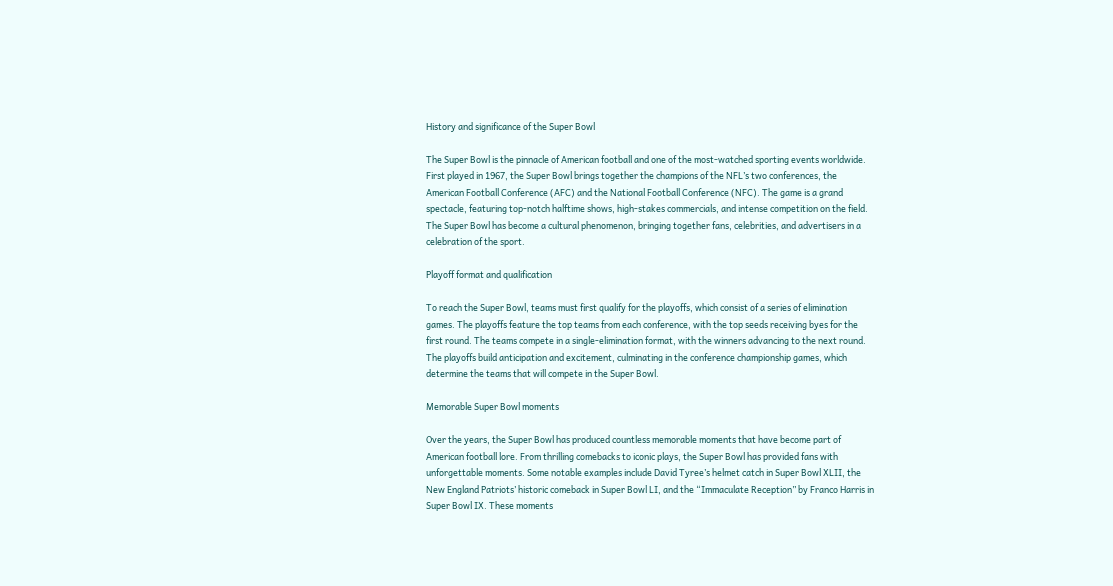History and significance of the Super Bowl

The Super Bowl is the pinnacle of American football and one of the most-watched sporting events worldwide. First played in 1967, the Super Bowl brings together the champions of the NFL’s two conferences, the American Football Conference (AFC) and the National Football Conference (NFC). The game is a grand spectacle, featuring top-notch halftime shows, high-stakes commercials, and intense competition on the field. The Super Bowl has become a cultural phenomenon, bringing together fans, celebrities, and advertisers in a celebration of the sport.

Playoff format and qualification

To reach the Super Bowl, teams must first qualify for the playoffs, which consist of a series of elimination games. The playoffs feature the top teams from each conference, with the top seeds receiving byes for the first round. The teams compete in a single-elimination format, with the winners advancing to the next round. The playoffs build anticipation and excitement, culminating in the conference championship games, which determine the teams that will compete in the Super Bowl.

Memorable Super Bowl moments

Over the years, the Super Bowl has produced countless memorable moments that have become part of American football lore. From thrilling comebacks to iconic plays, the Super Bowl has provided fans with unforgettable moments. Some notable examples include David Tyree’s helmet catch in Super Bowl XLII, the New England Patriots’ historic comeback in Super Bowl LI, and the “Immaculate Reception” by Franco Harris in Super Bowl IX. These moments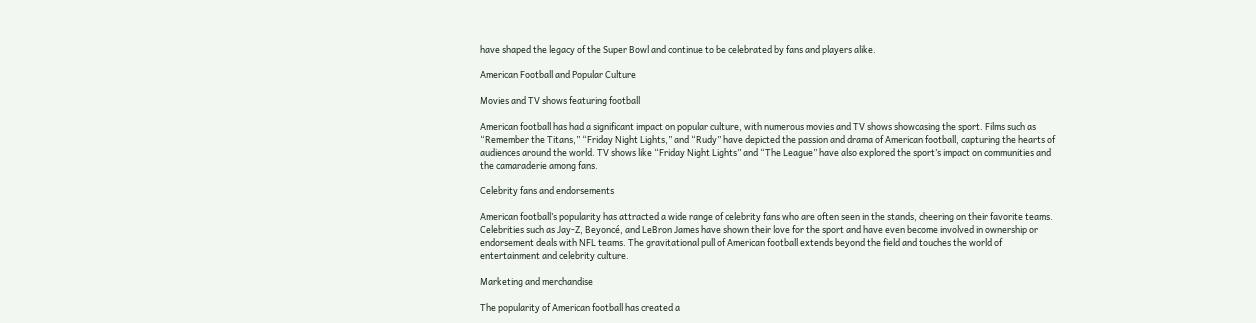have shaped the legacy of the Super Bowl and continue to be celebrated by fans and players alike.

American Football and Popular Culture

Movies and TV shows featuring football

American football has had a significant impact on popular culture, with numerous movies and TV shows showcasing the sport. Films such as “Remember the Titans,” “Friday Night Lights,” and “Rudy” have depicted the passion and drama of American football, capturing the hearts of audiences around the world. TV shows like “Friday Night Lights” and “The League” have also explored the sport’s impact on communities and the camaraderie among fans.

Celebrity fans and endorsements

American football’s popularity has attracted a wide range of celebrity fans who are often seen in the stands, cheering on their favorite teams. Celebrities such as Jay-Z, Beyoncé, and LeBron James have shown their love for the sport and have even become involved in ownership or endorsement deals with NFL teams. The gravitational pull of American football extends beyond the field and touches the world of entertainment and celebrity culture.

Marketing and merchandise

The popularity of American football has created a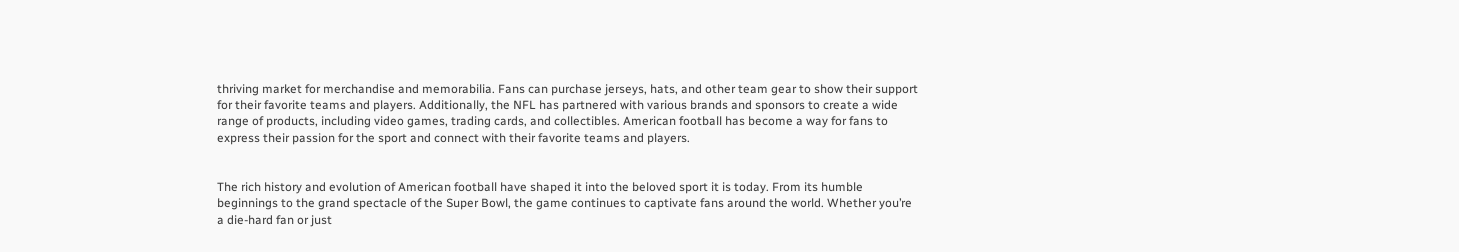thriving market for merchandise and memorabilia. Fans can purchase jerseys, hats, and other team gear to show their support for their favorite teams and players. Additionally, the NFL has partnered with various brands and sponsors to create a wide range of products, including video games, trading cards, and collectibles. American football has become a way for fans to express their passion for the sport and connect with their favorite teams and players.


The rich history and evolution of American football have shaped it into the beloved sport it is today. From its humble beginnings to the grand spectacle of the Super Bowl, the game continues to captivate fans around the world. Whether you’re a die-hard fan or just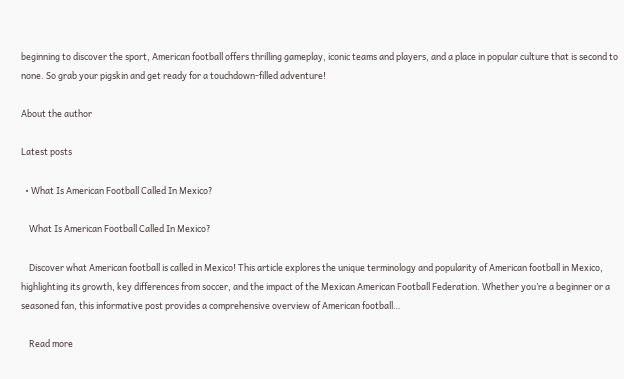beginning to discover the sport, American football offers thrilling gameplay, iconic teams and players, and a place in popular culture that is second to none. So grab your pigskin and get ready for a touchdown-filled adventure!

About the author

Latest posts

  • What Is American Football Called In Mexico?

    What Is American Football Called In Mexico?

    Discover what American football is called in Mexico! This article explores the unique terminology and popularity of American football in Mexico, highlighting its growth, key differences from soccer, and the impact of the Mexican American Football Federation. Whether you’re a beginner or a seasoned fan, this informative post provides a comprehensive overview of American football…

    Read more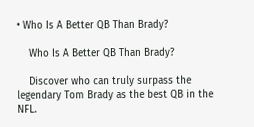• Who Is A Better QB Than Brady?

    Who Is A Better QB Than Brady?

    Discover who can truly surpass the legendary Tom Brady as the best QB in the NFL.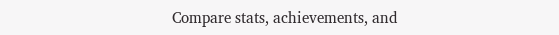Compare stats, achievements, and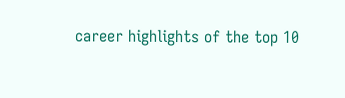career highlights of the top 10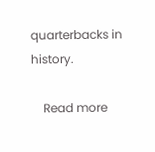quarterbacks in history.

    Read more